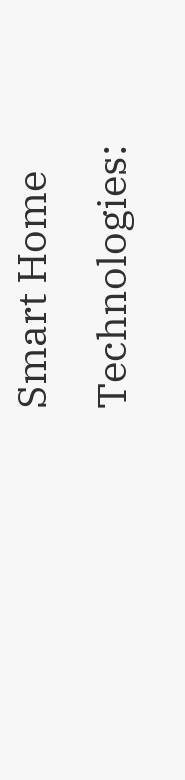Smart Home Technologies: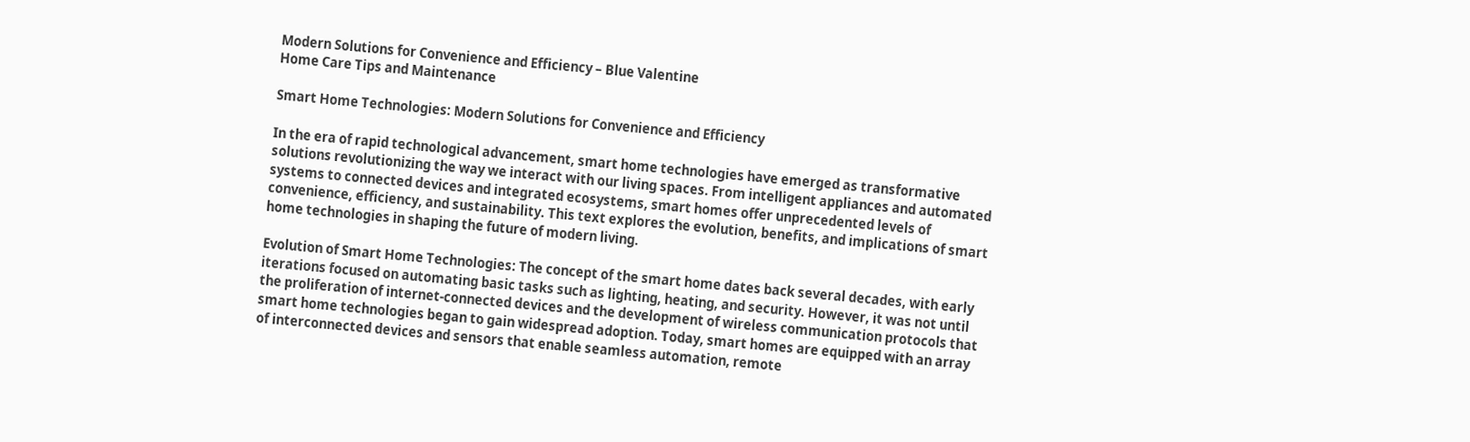Modern Solutions for Convenience and Efficiency – Blue Valentine
Home Care Tips and Maintenance

Smart Home Technologies: Modern Solutions for Convenience and Efficiency

In the era of rapid technological advancement, smart home technologies have emerged as transformative solutions revolutionizing the way we interact with our living spaces. From intelligent appliances and automated systems to connected devices and integrated ecosystems, smart homes offer unprecedented levels of convenience, efficiency, and sustainability. This text explores the evolution, benefits, and implications of smart home technologies in shaping the future of modern living.

Evolution of Smart Home Technologies: The concept of the smart home dates back several decades, with early iterations focused on automating basic tasks such as lighting, heating, and security. However, it was not until the proliferation of internet-connected devices and the development of wireless communication protocols that smart home technologies began to gain widespread adoption. Today, smart homes are equipped with an array of interconnected devices and sensors that enable seamless automation, remote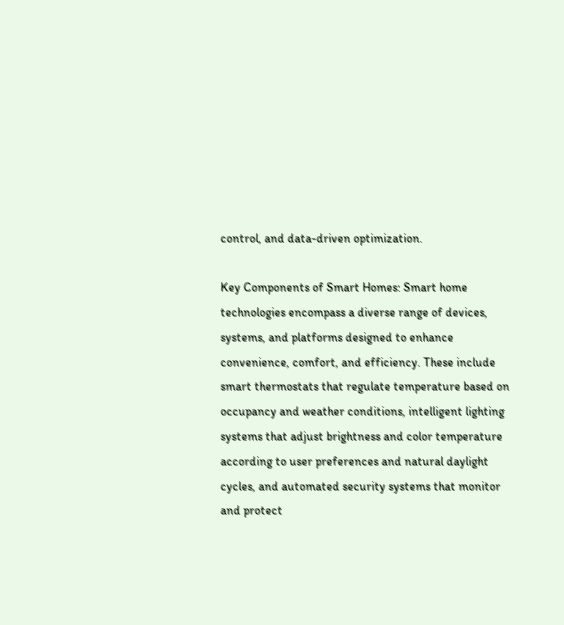control, and data-driven optimization.

Key Components of Smart Homes: Smart home technologies encompass a diverse range of devices, systems, and platforms designed to enhance convenience, comfort, and efficiency. These include smart thermostats that regulate temperature based on occupancy and weather conditions, intelligent lighting systems that adjust brightness and color temperature according to user preferences and natural daylight cycles, and automated security systems that monitor and protect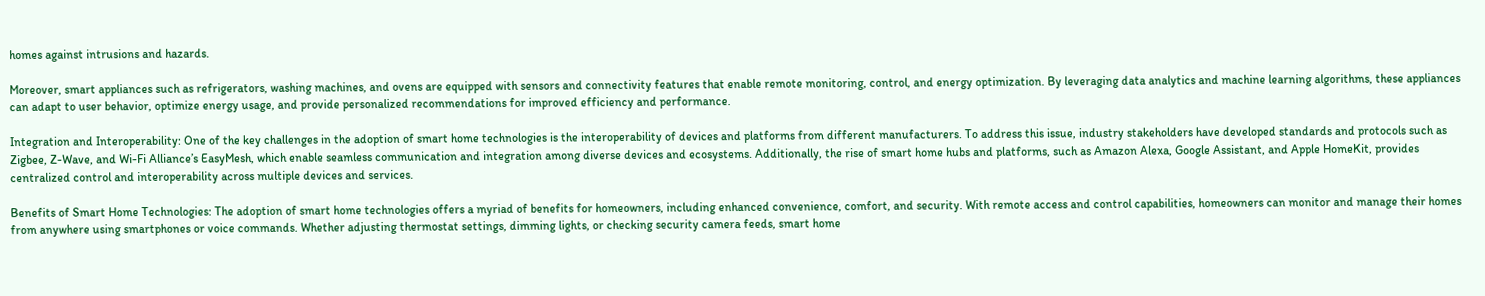homes against intrusions and hazards.

Moreover, smart appliances such as refrigerators, washing machines, and ovens are equipped with sensors and connectivity features that enable remote monitoring, control, and energy optimization. By leveraging data analytics and machine learning algorithms, these appliances can adapt to user behavior, optimize energy usage, and provide personalized recommendations for improved efficiency and performance.

Integration and Interoperability: One of the key challenges in the adoption of smart home technologies is the interoperability of devices and platforms from different manufacturers. To address this issue, industry stakeholders have developed standards and protocols such as Zigbee, Z-Wave, and Wi-Fi Alliance’s EasyMesh, which enable seamless communication and integration among diverse devices and ecosystems. Additionally, the rise of smart home hubs and platforms, such as Amazon Alexa, Google Assistant, and Apple HomeKit, provides centralized control and interoperability across multiple devices and services.

Benefits of Smart Home Technologies: The adoption of smart home technologies offers a myriad of benefits for homeowners, including enhanced convenience, comfort, and security. With remote access and control capabilities, homeowners can monitor and manage their homes from anywhere using smartphones or voice commands. Whether adjusting thermostat settings, dimming lights, or checking security camera feeds, smart home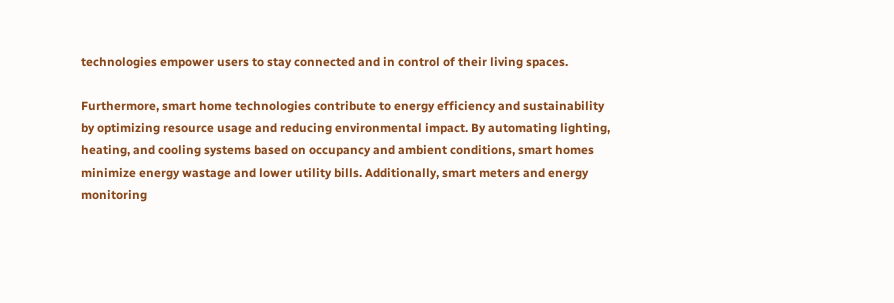technologies empower users to stay connected and in control of their living spaces.

Furthermore, smart home technologies contribute to energy efficiency and sustainability by optimizing resource usage and reducing environmental impact. By automating lighting, heating, and cooling systems based on occupancy and ambient conditions, smart homes minimize energy wastage and lower utility bills. Additionally, smart meters and energy monitoring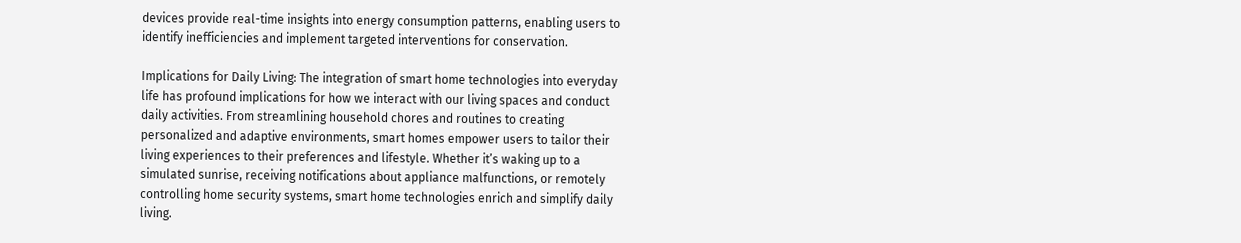devices provide real-time insights into energy consumption patterns, enabling users to identify inefficiencies and implement targeted interventions for conservation.

Implications for Daily Living: The integration of smart home technologies into everyday life has profound implications for how we interact with our living spaces and conduct daily activities. From streamlining household chores and routines to creating personalized and adaptive environments, smart homes empower users to tailor their living experiences to their preferences and lifestyle. Whether it’s waking up to a simulated sunrise, receiving notifications about appliance malfunctions, or remotely controlling home security systems, smart home technologies enrich and simplify daily living.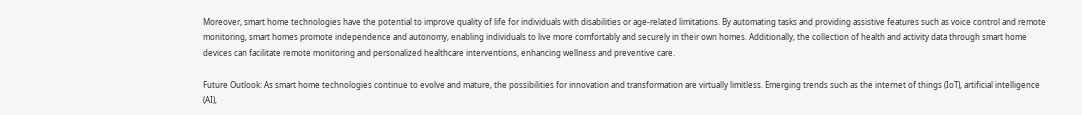Moreover, smart home technologies have the potential to improve quality of life for individuals with disabilities or age-related limitations. By automating tasks and providing assistive features such as voice control and remote monitoring, smart homes promote independence and autonomy, enabling individuals to live more comfortably and securely in their own homes. Additionally, the collection of health and activity data through smart home devices can facilitate remote monitoring and personalized healthcare interventions, enhancing wellness and preventive care.

Future Outlook: As smart home technologies continue to evolve and mature, the possibilities for innovation and transformation are virtually limitless. Emerging trends such as the internet of things (IoT), artificial intelligence (AI),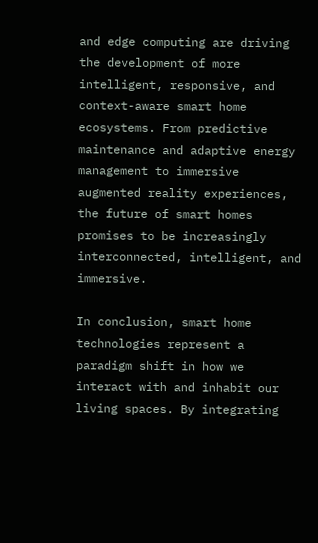and edge computing are driving the development of more intelligent, responsive, and context-aware smart home ecosystems. From predictive maintenance and adaptive energy management to immersive augmented reality experiences, the future of smart homes promises to be increasingly interconnected, intelligent, and immersive.

In conclusion, smart home technologies represent a paradigm shift in how we interact with and inhabit our living spaces. By integrating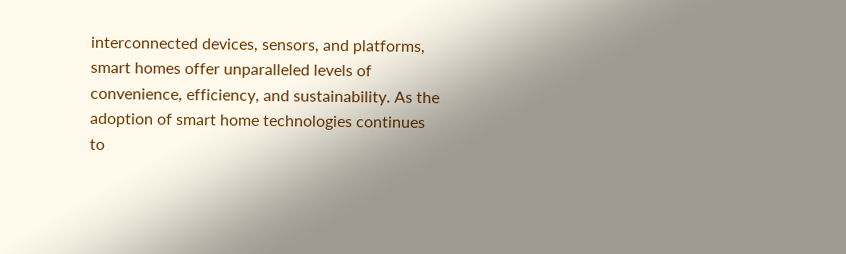interconnected devices, sensors, and platforms, smart homes offer unparalleled levels of convenience, efficiency, and sustainability. As the adoption of smart home technologies continues to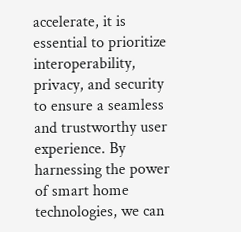accelerate, it is essential to prioritize interoperability, privacy, and security to ensure a seamless and trustworthy user experience. By harnessing the power of smart home technologies, we can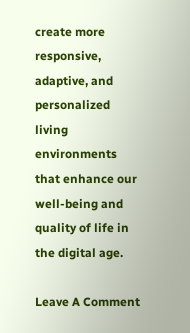create more responsive, adaptive, and personalized living environments that enhance our well-being and quality of life in the digital age.

Leave A Comment